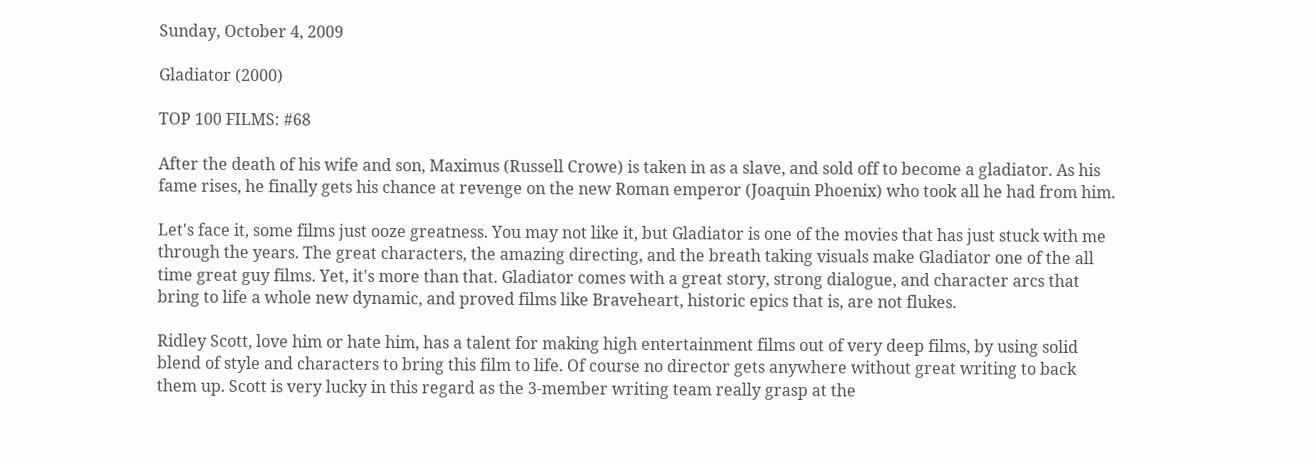Sunday, October 4, 2009

Gladiator (2000)

TOP 100 FILMS: #68

After the death of his wife and son, Maximus (Russell Crowe) is taken in as a slave, and sold off to become a gladiator. As his fame rises, he finally gets his chance at revenge on the new Roman emperor (Joaquin Phoenix) who took all he had from him.

Let's face it, some films just ooze greatness. You may not like it, but Gladiator is one of the movies that has just stuck with me through the years. The great characters, the amazing directing, and the breath taking visuals make Gladiator one of the all time great guy films. Yet, it's more than that. Gladiator comes with a great story, strong dialogue, and character arcs that bring to life a whole new dynamic, and proved films like Braveheart, historic epics that is, are not flukes.

Ridley Scott, love him or hate him, has a talent for making high entertainment films out of very deep films, by using solid blend of style and characters to bring this film to life. Of course no director gets anywhere without great writing to back them up. Scott is very lucky in this regard as the 3-member writing team really grasp at the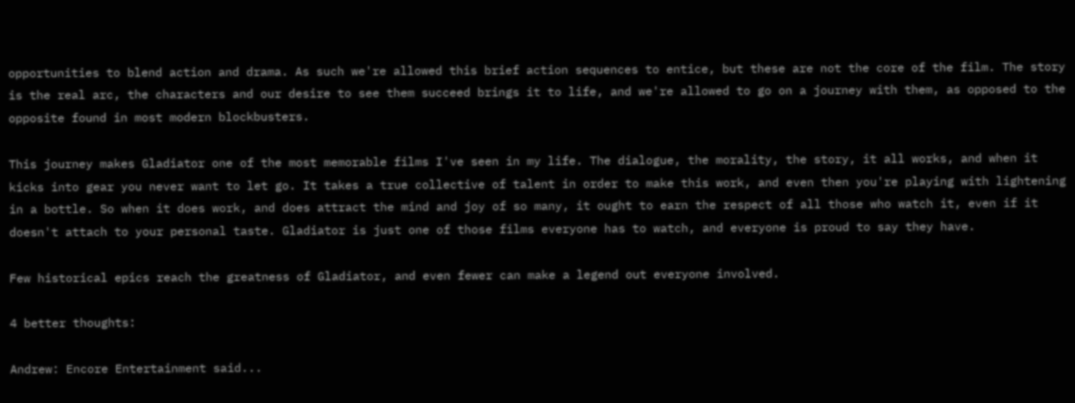opportunities to blend action and drama. As such we're allowed this brief action sequences to entice, but these are not the core of the film. The story is the real arc, the characters and our desire to see them succeed brings it to life, and we're allowed to go on a journey with them, as opposed to the opposite found in most modern blockbusters.

This journey makes Gladiator one of the most memorable films I've seen in my life. The dialogue, the morality, the story, it all works, and when it kicks into gear you never want to let go. It takes a true collective of talent in order to make this work, and even then you're playing with lightening in a bottle. So when it does work, and does attract the mind and joy of so many, it ought to earn the respect of all those who watch it, even if it doesn't attach to your personal taste. Gladiator is just one of those films everyone has to watch, and everyone is proud to say they have.

Few historical epics reach the greatness of Gladiator, and even fewer can make a legend out everyone involved.

4 better thoughts:

Andrew: Encore Entertainment said...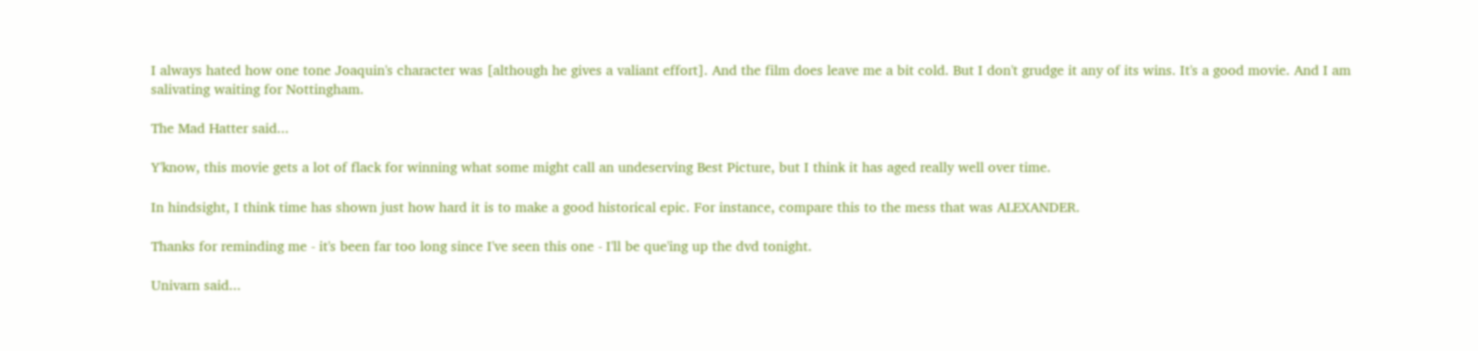I always hated how one tone Joaquin's character was [although he gives a valiant effort]. And the film does leave me a bit cold. But I don't grudge it any of its wins. It's a good movie. And I am salivating waiting for Nottingham.

The Mad Hatter said...

Y'know, this movie gets a lot of flack for winning what some might call an undeserving Best Picture, but I think it has aged really well over time.

In hindsight, I think time has shown just how hard it is to make a good historical epic. For instance, compare this to the mess that was ALEXANDER.

Thanks for reminding me - it's been far too long since I've seen this one - I'll be que'ing up the dvd tonight.

Univarn said...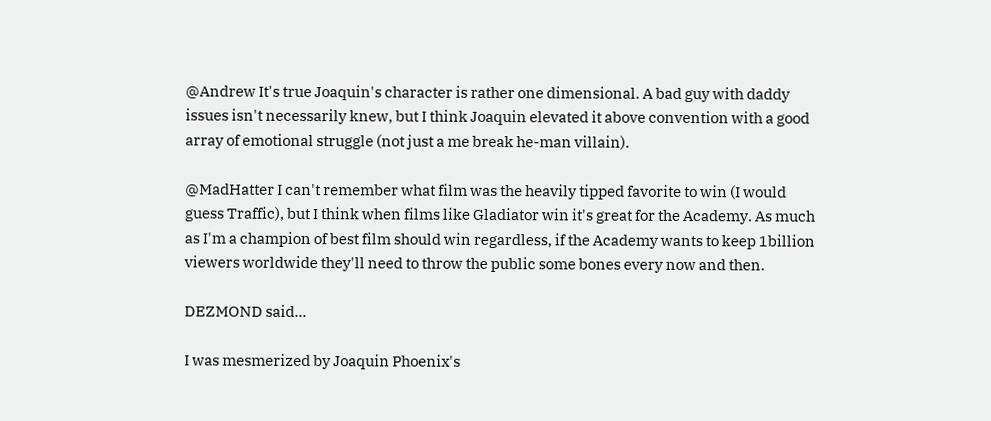@Andrew It's true Joaquin's character is rather one dimensional. A bad guy with daddy issues isn't necessarily knew, but I think Joaquin elevated it above convention with a good array of emotional struggle (not just a me break he-man villain).

@MadHatter I can't remember what film was the heavily tipped favorite to win (I would guess Traffic), but I think when films like Gladiator win it's great for the Academy. As much as I'm a champion of best film should win regardless, if the Academy wants to keep 1billion viewers worldwide they'll need to throw the public some bones every now and then.

DEZMOND said...

I was mesmerized by Joaquin Phoenix's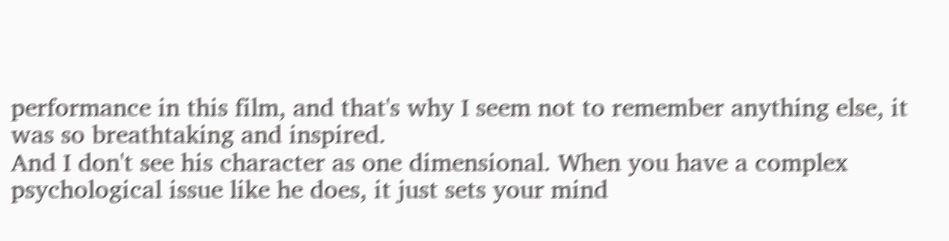performance in this film, and that's why I seem not to remember anything else, it was so breathtaking and inspired.
And I don't see his character as one dimensional. When you have a complex psychological issue like he does, it just sets your mind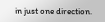in just one direction.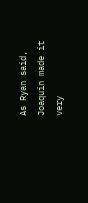As Ryan said, Joaquin made it very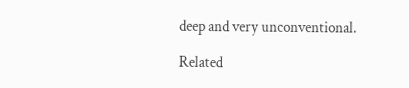deep and very unconventional.

Related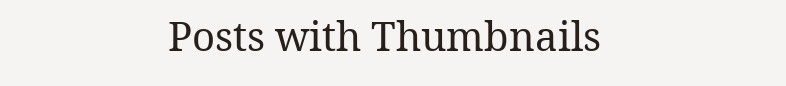Posts with Thumbnails